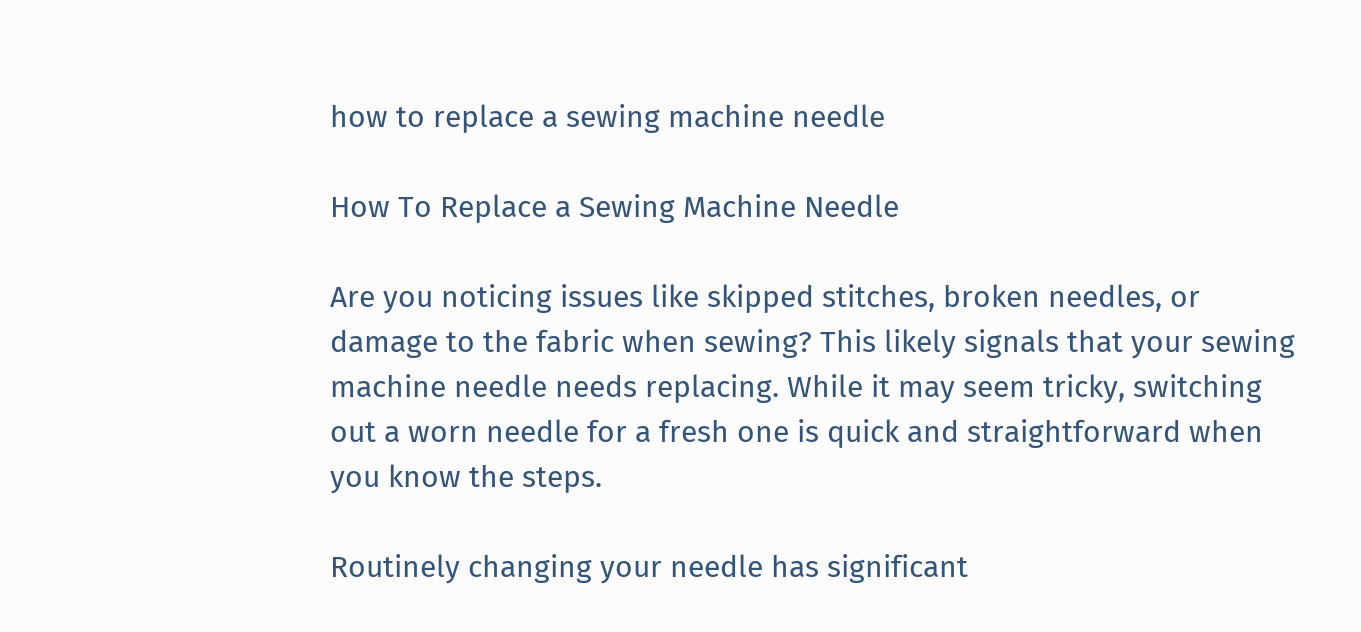how to replace a sewing machine needle

How To Replace a Sewing Machine Needle

Are you noticing issues like skipped stitches, broken needles, or damage to the fabric when sewing? This likely signals that your sewing machine needle needs replacing. While it may seem tricky, switching out a worn needle for a fresh one is quick and straightforward when you know the steps.

Routinely changing your needle has significant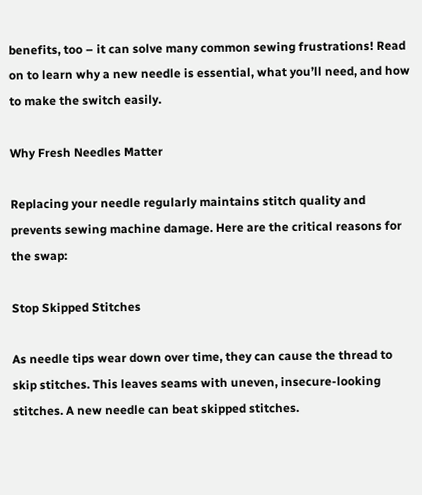benefits, too – it can solve many common sewing frustrations! Read on to learn why a new needle is essential, what you’ll need, and how to make the switch easily.

Why Fresh Needles Matter

Replacing your needle regularly maintains stitch quality and prevents sewing machine damage. Here are the critical reasons for the swap:

Stop Skipped Stitches

As needle tips wear down over time, they can cause the thread to skip stitches. This leaves seams with uneven, insecure-looking stitches. A new needle can beat skipped stitches.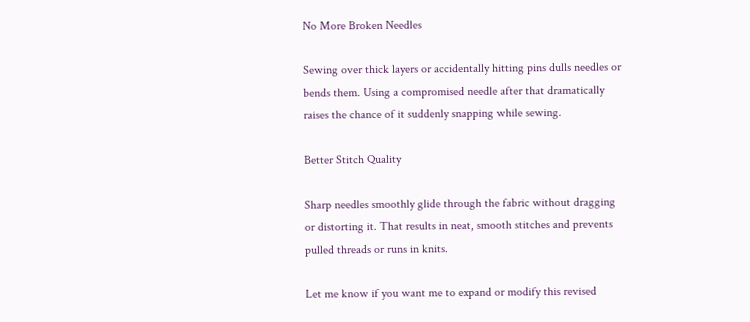No More Broken Needles

Sewing over thick layers or accidentally hitting pins dulls needles or bends them. Using a compromised needle after that dramatically raises the chance of it suddenly snapping while sewing.

Better Stitch Quality

Sharp needles smoothly glide through the fabric without dragging or distorting it. That results in neat, smooth stitches and prevents pulled threads or runs in knits.

Let me know if you want me to expand or modify this revised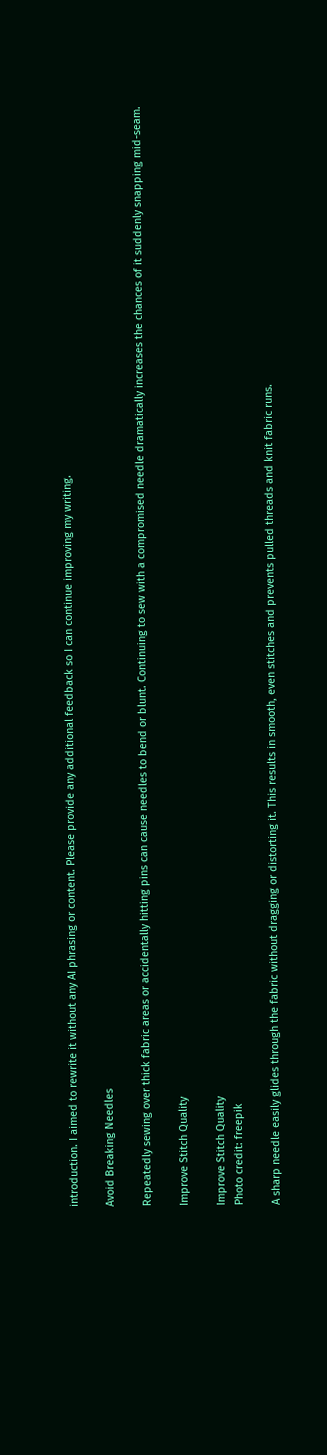introduction. I aimed to rewrite it without any AI phrasing or content. Please provide any additional feedback so I can continue improving my writing.

Avoid Breaking Needles

Repeatedly sewing over thick fabric areas or accidentally hitting pins can cause needles to bend or blunt. Continuing to sew with a compromised needle dramatically increases the chances of it suddenly snapping mid-seam.

Improve Stitch Quality

Improve Stitch Quality
Photo credit: freepik

A sharp needle easily glides through the fabric without dragging or distorting it. This results in smooth, even stitches and prevents pulled threads and knit fabric runs.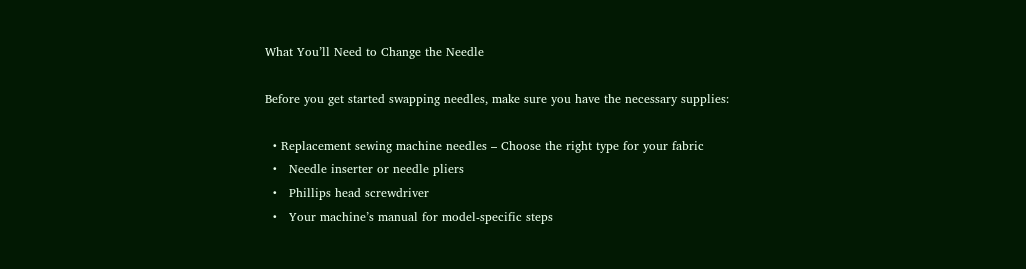What You’ll Need to Change the Needle

Before you get started swapping needles, make sure you have the necessary supplies:

  • Replacement sewing machine needles – Choose the right type for your fabric
  •   Needle inserter or needle pliers
  •   Phillips head screwdriver
  •   Your machine’s manual for model-specific steps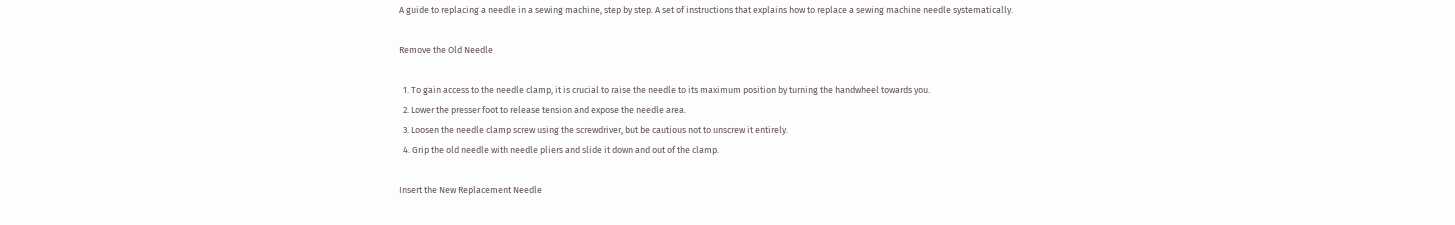A guide to replacing a needle in a sewing machine, step by step. A set of instructions that explains how to replace a sewing machine needle systematically.

Remove the Old Needle

  1. To gain access to the needle clamp, it is crucial to raise the needle to its maximum position by turning the handwheel towards you.
  2. Lower the presser foot to release tension and expose the needle area.
  3. Loosen the needle clamp screw using the screwdriver, but be cautious not to unscrew it entirely.
  4. Grip the old needle with needle pliers and slide it down and out of the clamp.

Insert the New Replacement Needle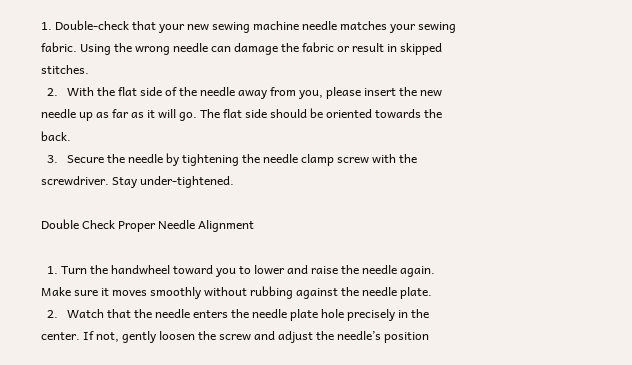1. Double-check that your new sewing machine needle matches your sewing fabric. Using the wrong needle can damage the fabric or result in skipped stitches.
  2.   With the flat side of the needle away from you, please insert the new needle up as far as it will go. The flat side should be oriented towards the back.
  3.   Secure the needle by tightening the needle clamp screw with the screwdriver. Stay under-tightened.

Double Check Proper Needle Alignment

  1. Turn the handwheel toward you to lower and raise the needle again. Make sure it moves smoothly without rubbing against the needle plate.
  2.   Watch that the needle enters the needle plate hole precisely in the center. If not, gently loosen the screw and adjust the needle’s position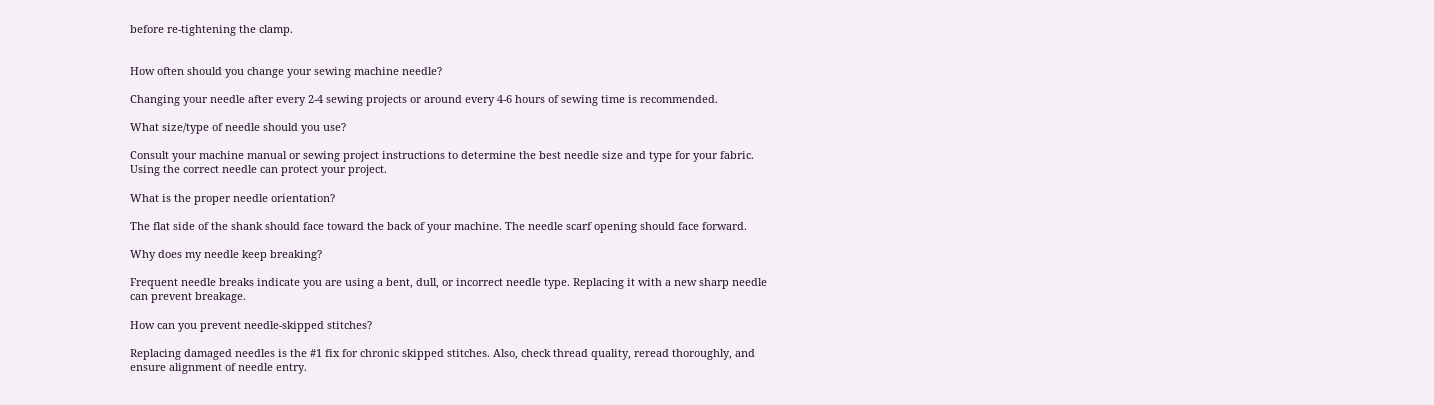before re-tightening the clamp.


How often should you change your sewing machine needle?

Changing your needle after every 2-4 sewing projects or around every 4-6 hours of sewing time is recommended.

What size/type of needle should you use?

Consult your machine manual or sewing project instructions to determine the best needle size and type for your fabric. Using the correct needle can protect your project.

What is the proper needle orientation?

The flat side of the shank should face toward the back of your machine. The needle scarf opening should face forward.

Why does my needle keep breaking?

Frequent needle breaks indicate you are using a bent, dull, or incorrect needle type. Replacing it with a new sharp needle can prevent breakage.

How can you prevent needle-skipped stitches?

Replacing damaged needles is the #1 fix for chronic skipped stitches. Also, check thread quality, reread thoroughly, and ensure alignment of needle entry.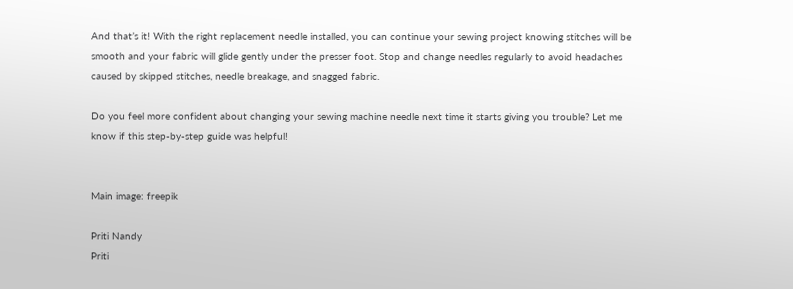And that’s it! With the right replacement needle installed, you can continue your sewing project knowing stitches will be smooth and your fabric will glide gently under the presser foot. Stop and change needles regularly to avoid headaches caused by skipped stitches, needle breakage, and snagged fabric.

Do you feel more confident about changing your sewing machine needle next time it starts giving you trouble? Let me know if this step-by-step guide was helpful!


Main image: freepik

Priti Nandy
Priti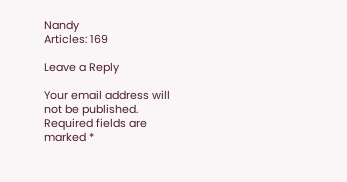Nandy
Articles: 169

Leave a Reply

Your email address will not be published. Required fields are marked *